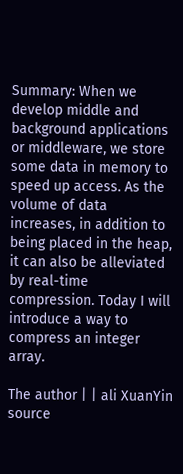Summary: When we develop middle and background applications or middleware, we store some data in memory to speed up access. As the volume of data increases, in addition to being placed in the heap, it can also be alleviated by real-time compression. Today I will introduce a way to compress an integer array.

The author | | ali XuanYin source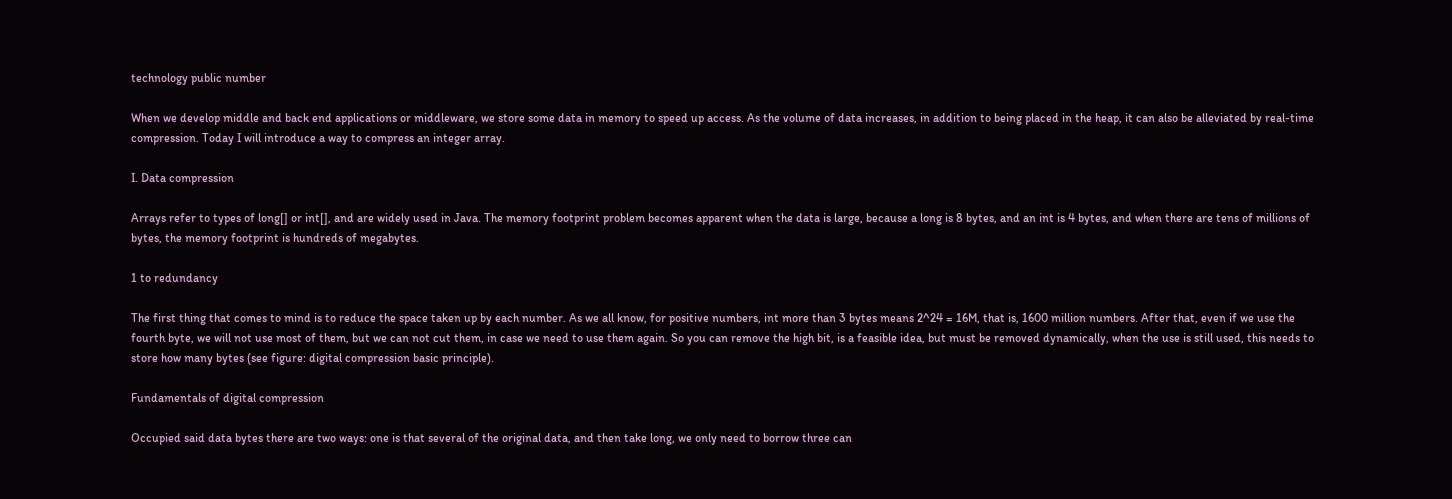technology public number

When we develop middle and back end applications or middleware, we store some data in memory to speed up access. As the volume of data increases, in addition to being placed in the heap, it can also be alleviated by real-time compression. Today I will introduce a way to compress an integer array.

I. Data compression

Arrays refer to types of long[] or int[], and are widely used in Java. The memory footprint problem becomes apparent when the data is large, because a long is 8 bytes, and an int is 4 bytes, and when there are tens of millions of bytes, the memory footprint is hundreds of megabytes.

1 to redundancy

The first thing that comes to mind is to reduce the space taken up by each number. As we all know, for positive numbers, int more than 3 bytes means 2^24 = 16M, that is, 1600 million numbers. After that, even if we use the fourth byte, we will not use most of them, but we can not cut them, in case we need to use them again. So you can remove the high bit, is a feasible idea, but must be removed dynamically, when the use is still used, this needs to store how many bytes (see figure: digital compression basic principle).

Fundamentals of digital compression

Occupied said data bytes there are two ways: one is that several of the original data, and then take long, we only need to borrow three can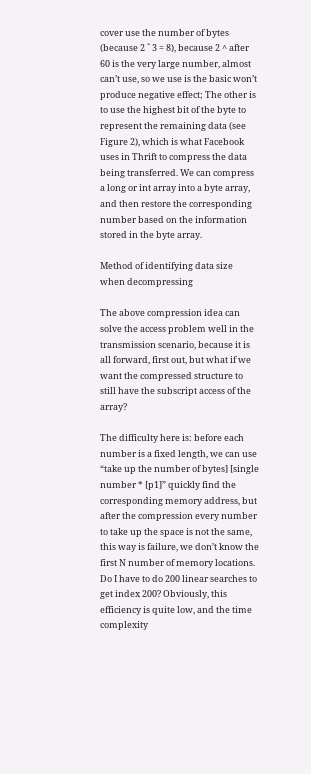cover use the number of bytes (because 2 ˆ 3 = 8), because 2 ^ after 60 is the very large number, almost can’t use, so we use is the basic won’t produce negative effect; The other is to use the highest bit of the byte to represent the remaining data (see Figure 2), which is what Facebook uses in Thrift to compress the data being transferred. We can compress a long or int array into a byte array, and then restore the corresponding number based on the information stored in the byte array.

Method of identifying data size when decompressing

The above compression idea can solve the access problem well in the transmission scenario, because it is all forward, first out, but what if we want the compressed structure to still have the subscript access of the array?

The difficulty here is: before each number is a fixed length, we can use “take up the number of bytes] [single number * [p1]” quickly find the corresponding memory address, but after the compression every number to take up the space is not the same, this way is failure, we don’t know the first N number of memory locations. Do I have to do 200 linear searches to get index 200? Obviously, this efficiency is quite low, and the time complexity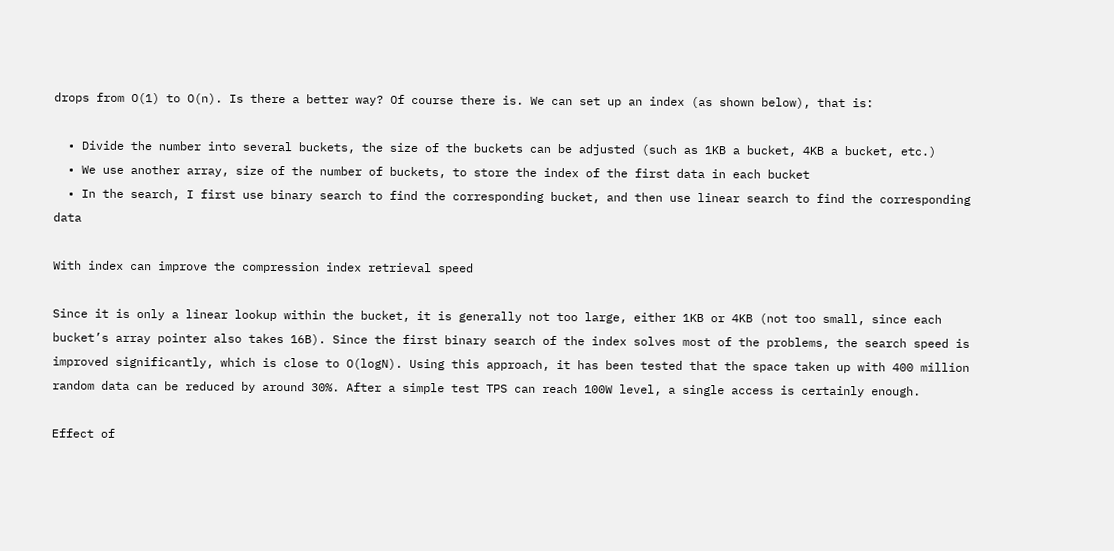drops from O(1) to O(n). Is there a better way? Of course there is. We can set up an index (as shown below), that is:

  • Divide the number into several buckets, the size of the buckets can be adjusted (such as 1KB a bucket, 4KB a bucket, etc.)
  • We use another array, size of the number of buckets, to store the index of the first data in each bucket
  • In the search, I first use binary search to find the corresponding bucket, and then use linear search to find the corresponding data

With index can improve the compression index retrieval speed

Since it is only a linear lookup within the bucket, it is generally not too large, either 1KB or 4KB (not too small, since each bucket’s array pointer also takes 16B). Since the first binary search of the index solves most of the problems, the search speed is improved significantly, which is close to O(logN). Using this approach, it has been tested that the space taken up with 400 million random data can be reduced by around 30%. After a simple test TPS can reach 100W level, a single access is certainly enough.

Effect of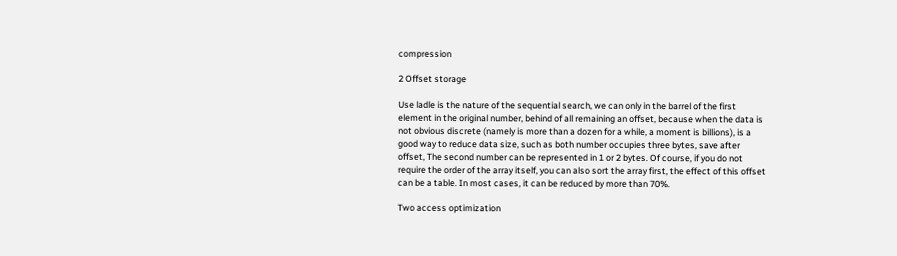compression

2 Offset storage

Use ladle is the nature of the sequential search, we can only in the barrel of the first element in the original number, behind of all remaining an offset, because when the data is not obvious discrete (namely is more than a dozen for a while, a moment is billions), is a good way to reduce data size, such as both number occupies three bytes, save after offset, The second number can be represented in 1 or 2 bytes. Of course, if you do not require the order of the array itself, you can also sort the array first, the effect of this offset can be a table. In most cases, it can be reduced by more than 70%.

Two access optimization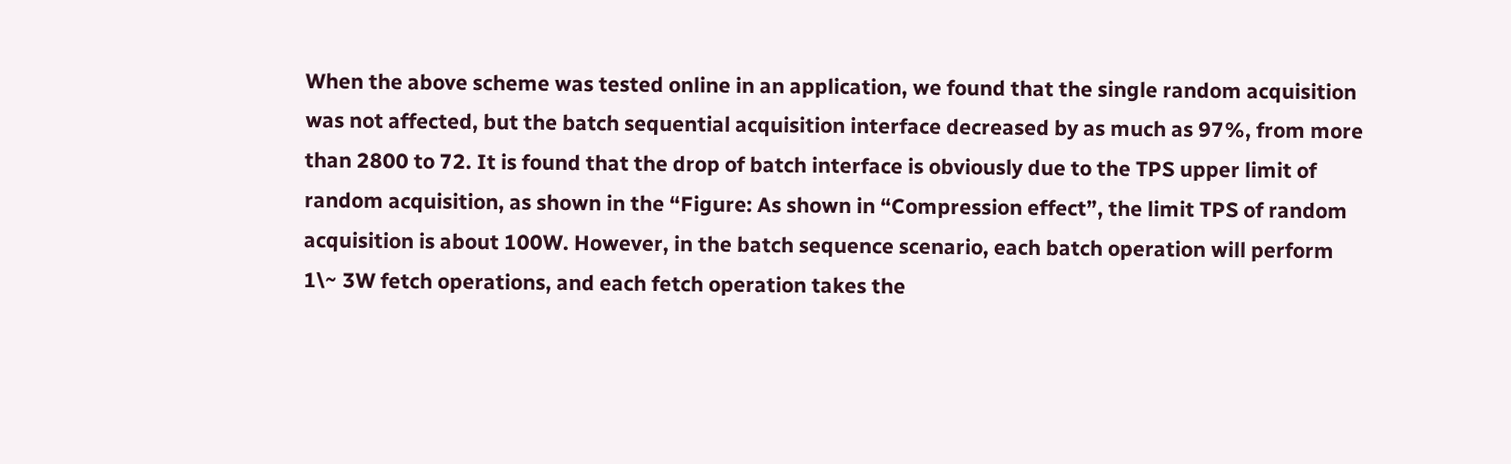When the above scheme was tested online in an application, we found that the single random acquisition was not affected, but the batch sequential acquisition interface decreased by as much as 97%, from more than 2800 to 72. It is found that the drop of batch interface is obviously due to the TPS upper limit of random acquisition, as shown in the “Figure: As shown in “Compression effect”, the limit TPS of random acquisition is about 100W. However, in the batch sequence scenario, each batch operation will perform 1\~ 3W fetch operations, and each fetch operation takes the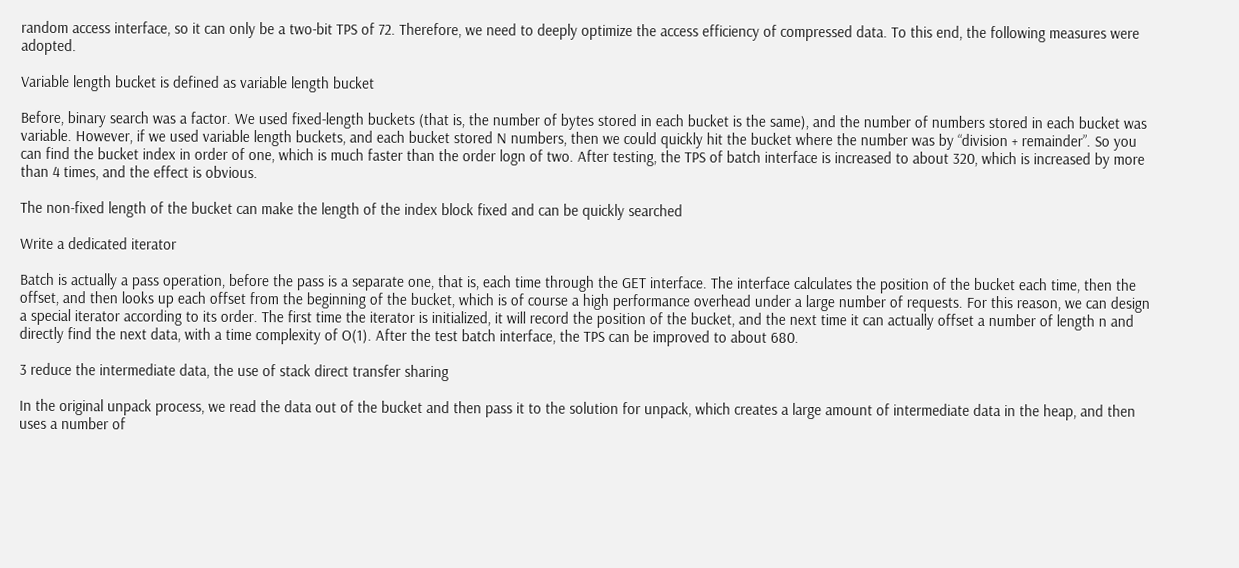random access interface, so it can only be a two-bit TPS of 72. Therefore, we need to deeply optimize the access efficiency of compressed data. To this end, the following measures were adopted.

Variable length bucket is defined as variable length bucket

Before, binary search was a factor. We used fixed-length buckets (that is, the number of bytes stored in each bucket is the same), and the number of numbers stored in each bucket was variable. However, if we used variable length buckets, and each bucket stored N numbers, then we could quickly hit the bucket where the number was by “division + remainder”. So you can find the bucket index in order of one, which is much faster than the order logn of two. After testing, the TPS of batch interface is increased to about 320, which is increased by more than 4 times, and the effect is obvious.

The non-fixed length of the bucket can make the length of the index block fixed and can be quickly searched

Write a dedicated iterator

Batch is actually a pass operation, before the pass is a separate one, that is, each time through the GET interface. The interface calculates the position of the bucket each time, then the offset, and then looks up each offset from the beginning of the bucket, which is of course a high performance overhead under a large number of requests. For this reason, we can design a special iterator according to its order. The first time the iterator is initialized, it will record the position of the bucket, and the next time it can actually offset a number of length n and directly find the next data, with a time complexity of O(1). After the test batch interface, the TPS can be improved to about 680.

3 reduce the intermediate data, the use of stack direct transfer sharing

In the original unpack process, we read the data out of the bucket and then pass it to the solution for unpack, which creates a large amount of intermediate data in the heap, and then uses a number of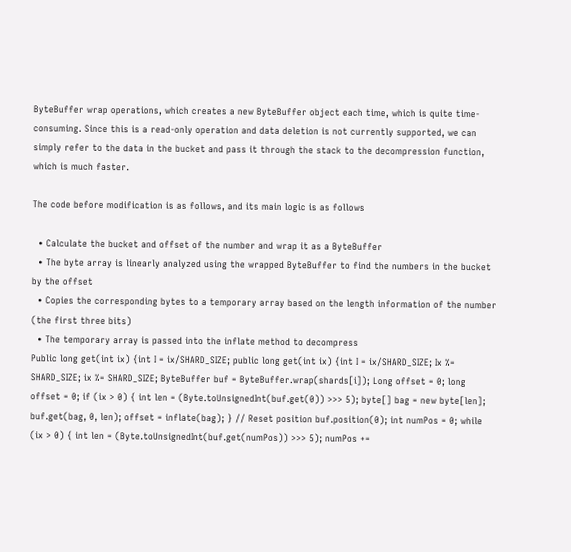ByteBuffer wrap operations, which creates a new ByteBuffer object each time, which is quite time-consuming. Since this is a read-only operation and data deletion is not currently supported, we can simply refer to the data in the bucket and pass it through the stack to the decompression function, which is much faster.

The code before modification is as follows, and its main logic is as follows

  • Calculate the bucket and offset of the number and wrap it as a ByteBuffer
  • The byte array is linearly analyzed using the wrapped ByteBuffer to find the numbers in the bucket by the offset
  • Copies the corresponding bytes to a temporary array based on the length information of the number (the first three bits)
  • The temporary array is passed into the inflate method to decompress
Public long get(int ix) {int I = ix/SHARD_SIZE; public long get(int ix) {int I = ix/SHARD_SIZE; Ix %= SHARD_SIZE; ix %= SHARD_SIZE; ByteBuffer buf = ByteBuffer.wrap(shards[i]); Long offset = 0; long offset = 0; if (ix > 0) { int len = (Byte.toUnsignedInt(buf.get(0)) >>> 5); byte[] bag = new byte[len]; buf.get(bag, 0, len); offset = inflate(bag); } // Reset position buf.position(0); int numPos = 0; while (ix > 0) { int len = (Byte.toUnsignedInt(buf.get(numPos)) >>> 5); numPos +=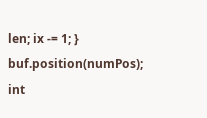len; ix -= 1; } buf.position(numPos); int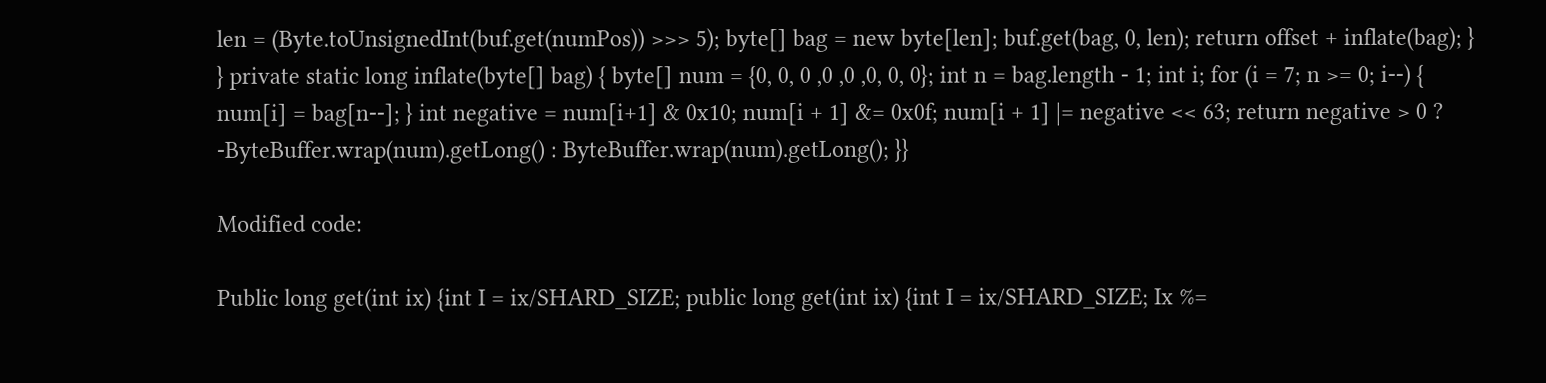len = (Byte.toUnsignedInt(buf.get(numPos)) >>> 5); byte[] bag = new byte[len]; buf.get(bag, 0, len); return offset + inflate(bag); } } private static long inflate(byte[] bag) { byte[] num = {0, 0, 0 ,0 ,0 ,0, 0, 0}; int n = bag.length - 1; int i; for (i = 7; n >= 0; i--) { num[i] = bag[n--]; } int negative = num[i+1] & 0x10; num[i + 1] &= 0x0f; num[i + 1] |= negative << 63; return negative > 0 ? -ByteBuffer.wrap(num).getLong() : ByteBuffer.wrap(num).getLong(); }}

Modified code:

Public long get(int ix) {int I = ix/SHARD_SIZE; public long get(int ix) {int I = ix/SHARD_SIZE; Ix %=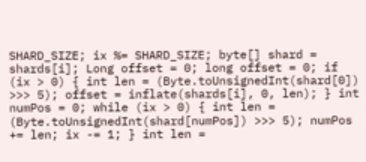SHARD_SIZE; ix %= SHARD_SIZE; byte[] shard = shards[i]; Long offset = 0; long offset = 0; if (ix > 0) { int len = (Byte.toUnsignedInt(shard[0]) >>> 5); offset = inflate(shards[i], 0, len); } int numPos = 0; while (ix > 0) { int len = (Byte.toUnsignedInt(shard[numPos]) >>> 5); numPos += len; ix -= 1; } int len =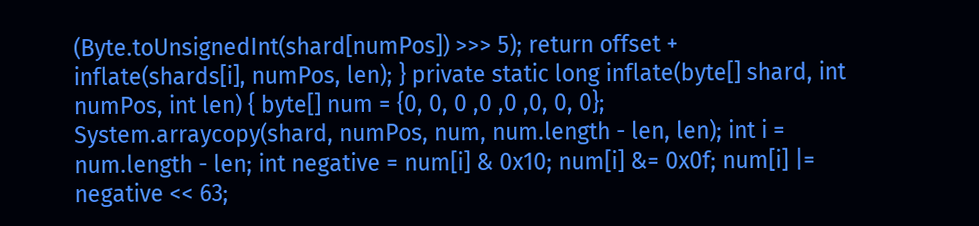(Byte.toUnsignedInt(shard[numPos]) >>> 5); return offset + inflate(shards[i], numPos, len); } private static long inflate(byte[] shard, int numPos, int len) { byte[] num = {0, 0, 0 ,0 ,0 ,0, 0, 0}; System.arraycopy(shard, numPos, num, num.length - len, len); int i = num.length - len; int negative = num[i] & 0x10; num[i] &= 0x0f; num[i] |= negative << 63;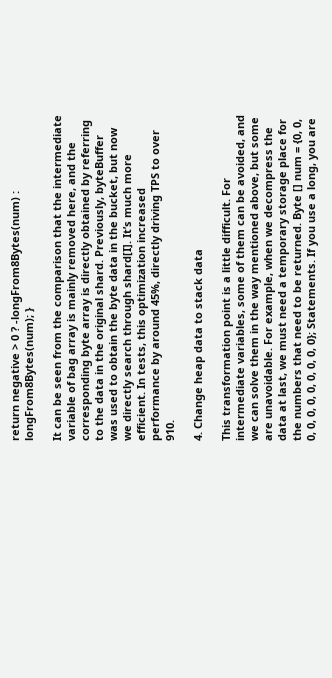return negative > 0 ? -longFrom8Bytes(num) : longFrom8Bytes(num); }

It can be seen from the comparison that the intermediate variable of bag array is mainly removed here, and the corresponding byte array is directly obtained by referring to the data in the original shard. Previously, byteBuffer was used to obtain the byte data in the bucket, but now we directly search through shard[I]. It’s much more efficient. In tests, this optimization increased performance by around 45%, directly driving TPS to over 910.

4. Change heap data to stack data

This transformation point is a little difficult. For intermediate variables, some of them can be avoided, and we can solve them in the way mentioned above, but some are unavoidable. For example, when we decompress the data at last, we must need a temporary storage place for the numbers that need to be returned. Byte [] num = {0, 0, 0, 0, 0, 0, 0, 0, 0, 0, 0}; Statements. If you use a long, you are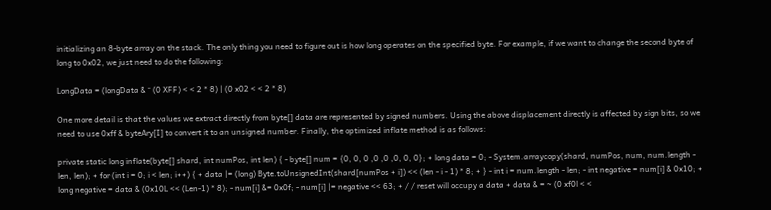initializing an 8-byte array on the stack. The only thing you need to figure out is how long operates on the specified byte. For example, if we want to change the second byte of long to 0x02, we just need to do the following:

LongData = (longData & ˜ (0 XFF) < < 2 * 8) | (0 x02 < < 2 * 8)

One more detail is that the values we extract directly from byte[] data are represented by signed numbers. Using the above displacement directly is affected by sign bits, so we need to use 0xff & byteAry[I] to convert it to an unsigned number. Finally, the optimized inflate method is as follows:

private static long inflate(byte[] shard, int numPos, int len) { - byte[] num = {0, 0, 0 ,0 ,0 ,0, 0, 0}; + long data = 0; - System.arraycopy(shard, numPos, num, num.length - len, len); + for (int i = 0; i < len; i++) { + data |= (long) Byte.toUnsignedInt(shard[numPos + i]) << (len - i - 1) * 8; + } - int i = num.length - len; - int negative = num[i] & 0x10; + long negative = data & (0x10L << (Len-1) * 8); - num[i] &= 0x0f; - num[i] |= negative << 63; + / / reset will occupy a data + data & = ~ (0 xf0l < <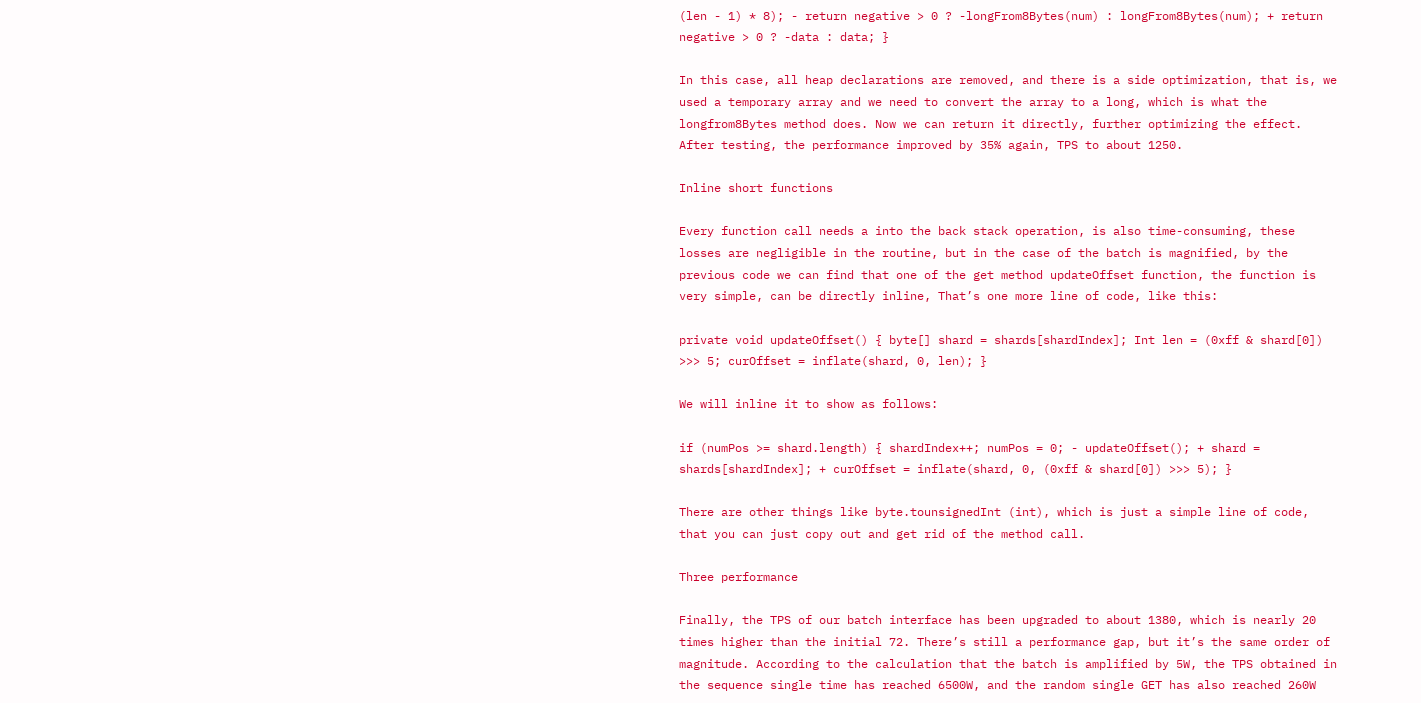(len - 1) * 8); - return negative > 0 ? -longFrom8Bytes(num) : longFrom8Bytes(num); + return negative > 0 ? -data : data; }

In this case, all heap declarations are removed, and there is a side optimization, that is, we used a temporary array and we need to convert the array to a long, which is what the longfrom8Bytes method does. Now we can return it directly, further optimizing the effect. After testing, the performance improved by 35% again, TPS to about 1250.

Inline short functions

Every function call needs a into the back stack operation, is also time-consuming, these losses are negligible in the routine, but in the case of the batch is magnified, by the previous code we can find that one of the get method updateOffset function, the function is very simple, can be directly inline, That’s one more line of code, like this:

private void updateOffset() { byte[] shard = shards[shardIndex]; Int len = (0xff & shard[0]) >>> 5; curOffset = inflate(shard, 0, len); }

We will inline it to show as follows:

if (numPos >= shard.length) { shardIndex++; numPos = 0; - updateOffset(); + shard = shards[shardIndex]; + curOffset = inflate(shard, 0, (0xff & shard[0]) >>> 5); }

There are other things like byte.tounsignedInt (int), which is just a simple line of code, that you can just copy out and get rid of the method call.

Three performance

Finally, the TPS of our batch interface has been upgraded to about 1380, which is nearly 20 times higher than the initial 72. There’s still a performance gap, but it’s the same order of magnitude. According to the calculation that the batch is amplified by 5W, the TPS obtained in the sequence single time has reached 6500W, and the random single GET has also reached 260W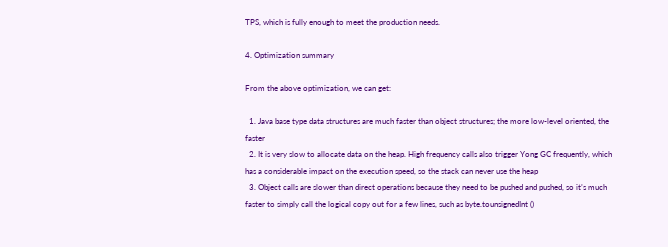TPS, which is fully enough to meet the production needs.

4. Optimization summary

From the above optimization, we can get:

  1. Java base type data structures are much faster than object structures; the more low-level oriented, the faster
  2. It is very slow to allocate data on the heap. High frequency calls also trigger Yong GC frequently, which has a considerable impact on the execution speed, so the stack can never use the heap
  3. Object calls are slower than direct operations because they need to be pushed and pushed, so it’s much faster to simply call the logical copy out for a few lines, such as byte.tounsignedInt ()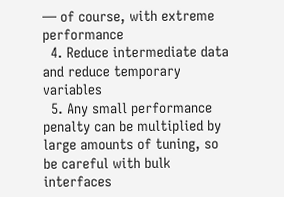— of course, with extreme performance
  4. Reduce intermediate data and reduce temporary variables
  5. Any small performance penalty can be multiplied by large amounts of tuning, so be careful with bulk interfaces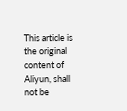This article is the original content of Aliyun, shall not be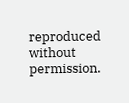reproduced without permission.